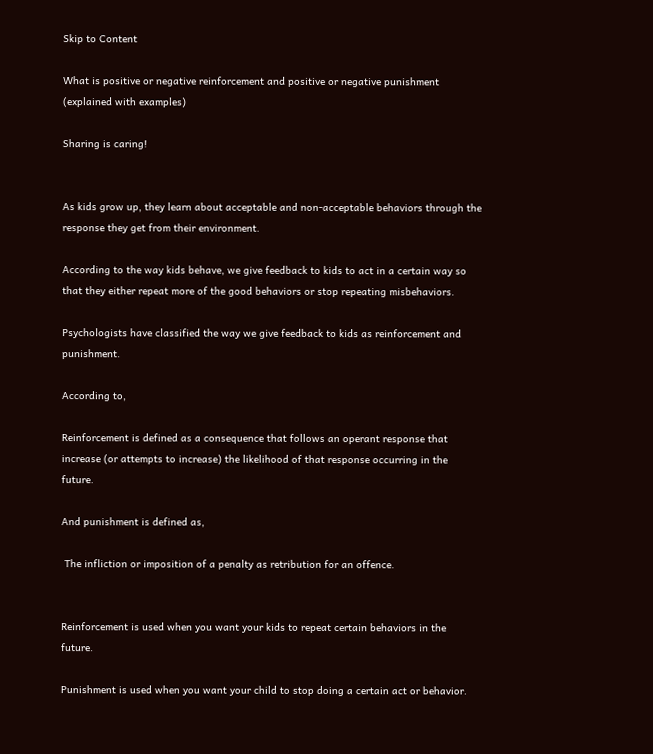Skip to Content

What is positive or negative reinforcement and positive or negative punishment (explained with examples)

Sharing is caring!


As kids grow up, they learn about acceptable and non-acceptable behaviors through the response they get from their environment.

According to the way kids behave, we give feedback to kids to act in a certain way so that they either repeat more of the good behaviors or stop repeating misbehaviors.

Psychologists have classified the way we give feedback to kids as reinforcement and punishment.

According to,

Reinforcement is defined as a consequence that follows an operant response that increase (or attempts to increase) the likelihood of that response occurring in the future.

And punishment is defined as,

 The infliction or imposition of a penalty as retribution for an offence.


Reinforcement is used when you want your kids to repeat certain behaviors in the future.

Punishment is used when you want your child to stop doing a certain act or behavior.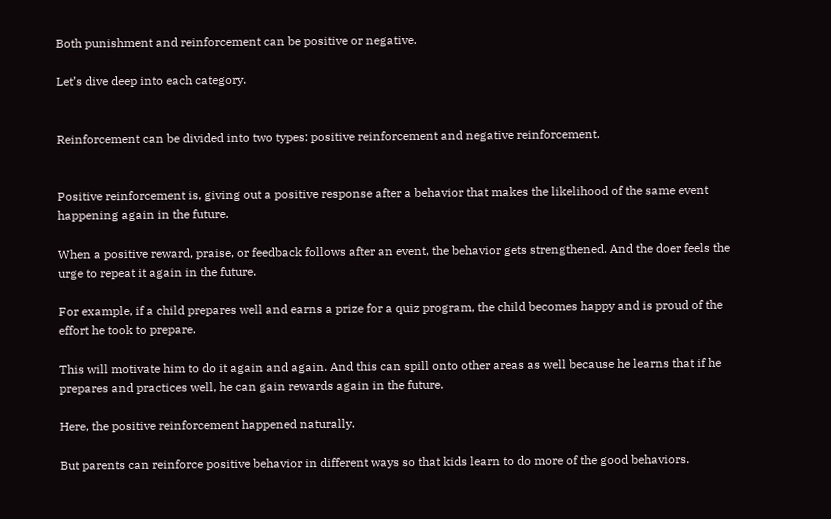Both punishment and reinforcement can be positive or negative.

Let’s dive deep into each category.


Reinforcement can be divided into two types: positive reinforcement and negative reinforcement.


Positive reinforcement is, giving out a positive response after a behavior that makes the likelihood of the same event happening again in the future.

When a positive reward, praise, or feedback follows after an event, the behavior gets strengthened. And the doer feels the urge to repeat it again in the future.

For example, if a child prepares well and earns a prize for a quiz program, the child becomes happy and is proud of the effort he took to prepare.

This will motivate him to do it again and again. And this can spill onto other areas as well because he learns that if he prepares and practices well, he can gain rewards again in the future.

Here, the positive reinforcement happened naturally.

But parents can reinforce positive behavior in different ways so that kids learn to do more of the good behaviors.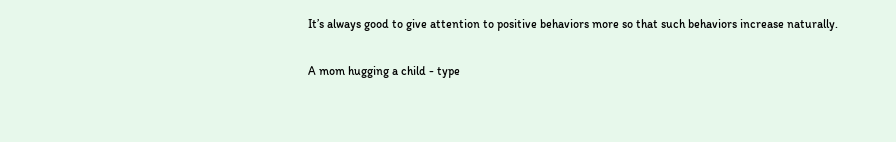It’s always good to give attention to positive behaviors more so that such behaviors increase naturally.

A mom hugging a child - type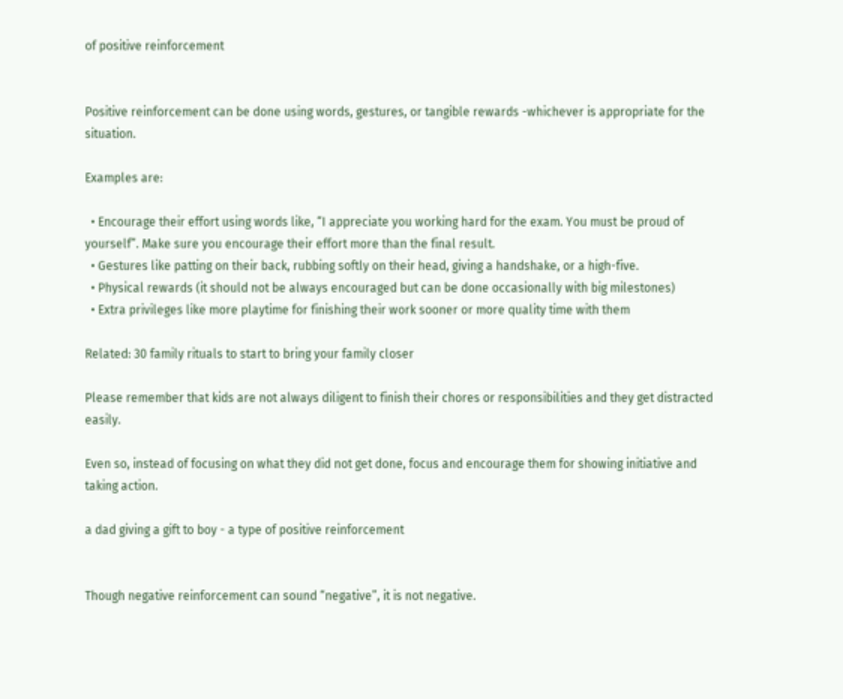of positive reinforcement


Positive reinforcement can be done using words, gestures, or tangible rewards -whichever is appropriate for the situation.

Examples are:

  • Encourage their effort using words like, “I appreciate you working hard for the exam. You must be proud of yourself”. Make sure you encourage their effort more than the final result.
  • Gestures like patting on their back, rubbing softly on their head, giving a handshake, or a high-five.
  • Physical rewards (it should not be always encouraged but can be done occasionally with big milestones)
  • Extra privileges like more playtime for finishing their work sooner or more quality time with them

Related: 30 family rituals to start to bring your family closer

Please remember that kids are not always diligent to finish their chores or responsibilities and they get distracted easily.

Even so, instead of focusing on what they did not get done, focus and encourage them for showing initiative and taking action.

a dad giving a gift to boy - a type of positive reinforcement


Though negative reinforcement can sound “negative”, it is not negative.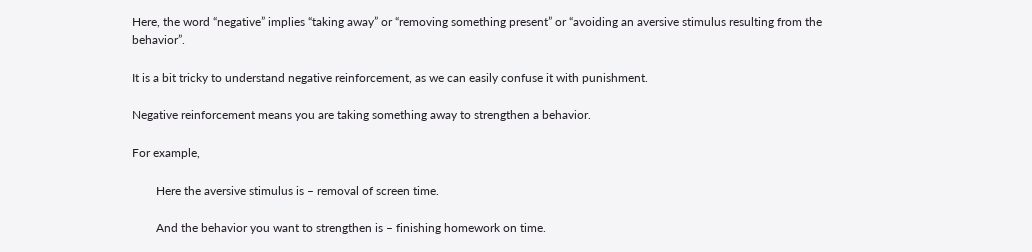Here, the word “negative” implies “taking away” or “removing something present” or “avoiding an aversive stimulus resulting from the behavior”.

It is a bit tricky to understand negative reinforcement, as we can easily confuse it with punishment.

Negative reinforcement means you are taking something away to strengthen a behavior.

For example,

        Here the aversive stimulus is – removal of screen time.

        And the behavior you want to strengthen is – finishing homework on time.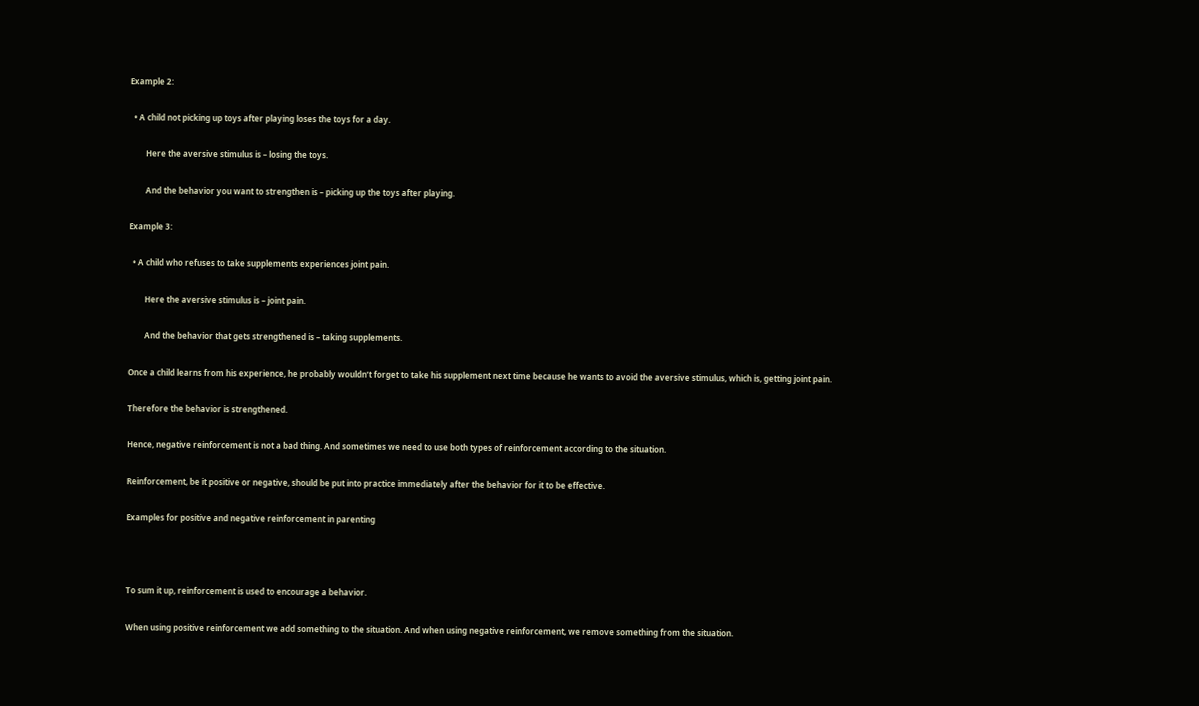Example 2:

  • A child not picking up toys after playing loses the toys for a day.

        Here the aversive stimulus is – losing the toys.

        And the behavior you want to strengthen is – picking up the toys after playing.

Example 3:

  • A child who refuses to take supplements experiences joint pain.

        Here the aversive stimulus is – joint pain.

        And the behavior that gets strengthened is – taking supplements.

Once a child learns from his experience, he probably wouldn’t forget to take his supplement next time because he wants to avoid the aversive stimulus, which is, getting joint pain.

Therefore the behavior is strengthened.

Hence, negative reinforcement is not a bad thing. And sometimes we need to use both types of reinforcement according to the situation.

Reinforcement, be it positive or negative, should be put into practice immediately after the behavior for it to be effective.

Examples for positive and negative reinforcement in parenting



To sum it up, reinforcement is used to encourage a behavior.

When using positive reinforcement we add something to the situation. And when using negative reinforcement, we remove something from the situation.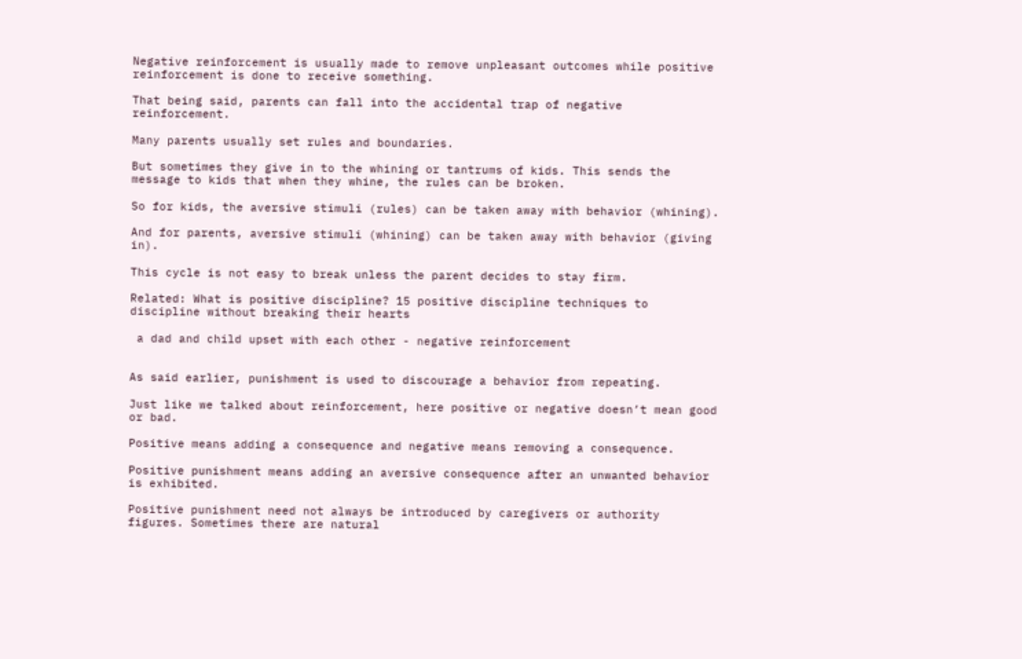Negative reinforcement is usually made to remove unpleasant outcomes while positive reinforcement is done to receive something.

That being said, parents can fall into the accidental trap of negative reinforcement.

Many parents usually set rules and boundaries.

But sometimes they give in to the whining or tantrums of kids. This sends the message to kids that when they whine, the rules can be broken.

So for kids, the aversive stimuli (rules) can be taken away with behavior (whining).

And for parents, aversive stimuli (whining) can be taken away with behavior (giving in).

This cycle is not easy to break unless the parent decides to stay firm.

Related: What is positive discipline? 15 positive discipline techniques to discipline without breaking their hearts

 a dad and child upset with each other - negative reinforcement


As said earlier, punishment is used to discourage a behavior from repeating.

Just like we talked about reinforcement, here positive or negative doesn’t mean good or bad.

Positive means adding a consequence and negative means removing a consequence.

Positive punishment means adding an aversive consequence after an unwanted behavior is exhibited.

Positive punishment need not always be introduced by caregivers or authority figures. Sometimes there are natural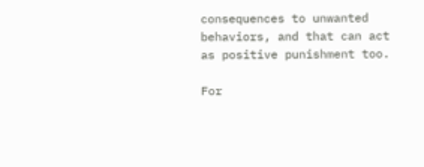consequences to unwanted behaviors, and that can act as positive punishment too.

For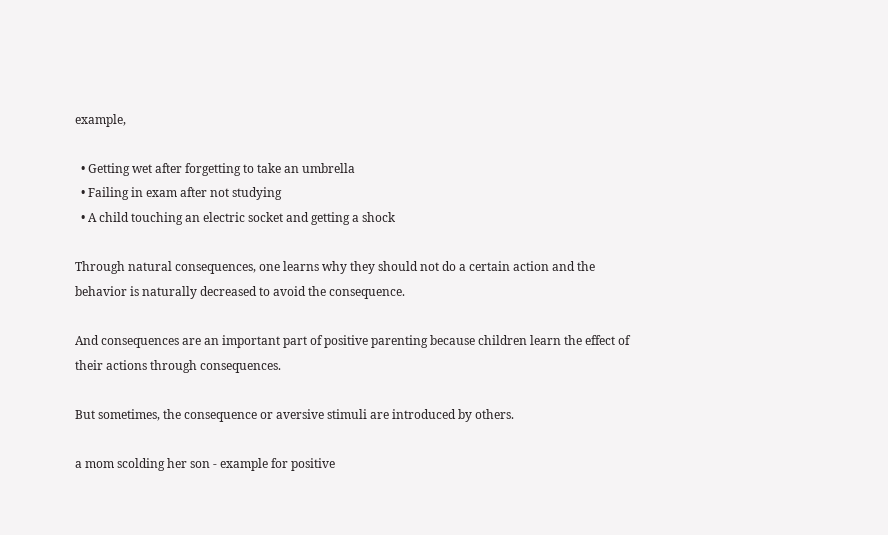example,

  • Getting wet after forgetting to take an umbrella
  • Failing in exam after not studying
  • A child touching an electric socket and getting a shock

Through natural consequences, one learns why they should not do a certain action and the behavior is naturally decreased to avoid the consequence.

And consequences are an important part of positive parenting because children learn the effect of their actions through consequences.

But sometimes, the consequence or aversive stimuli are introduced by others.

a mom scolding her son - example for positive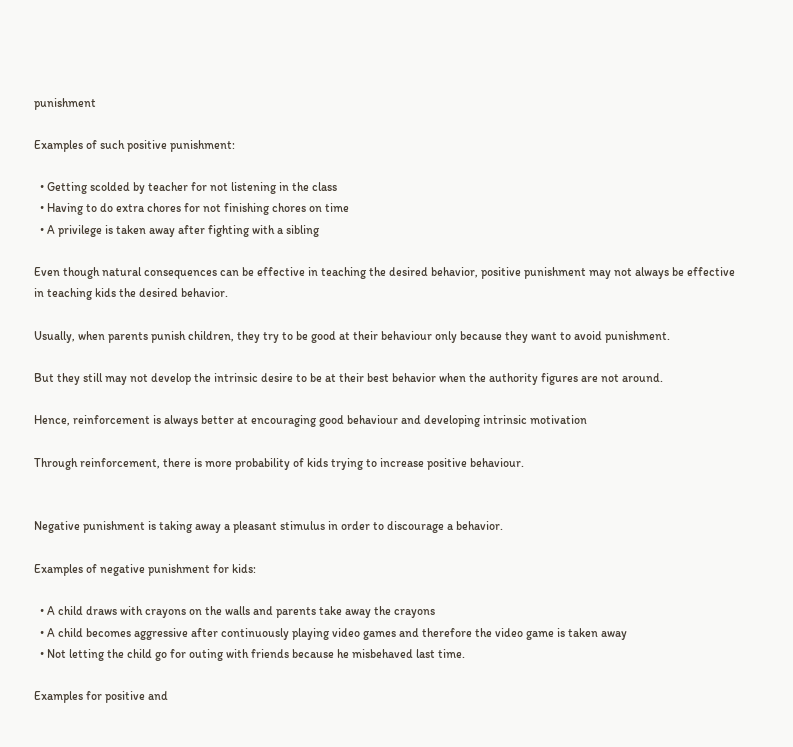punishment

Examples of such positive punishment:

  • Getting scolded by teacher for not listening in the class
  • Having to do extra chores for not finishing chores on time
  • A privilege is taken away after fighting with a sibling

Even though natural consequences can be effective in teaching the desired behavior, positive punishment may not always be effective in teaching kids the desired behavior.

Usually, when parents punish children, they try to be good at their behaviour only because they want to avoid punishment.

But they still may not develop the intrinsic desire to be at their best behavior when the authority figures are not around.

Hence, reinforcement is always better at encouraging good behaviour and developing intrinsic motivation

Through reinforcement, there is more probability of kids trying to increase positive behaviour.


Negative punishment is taking away a pleasant stimulus in order to discourage a behavior.

Examples of negative punishment for kids:

  • A child draws with crayons on the walls and parents take away the crayons
  • A child becomes aggressive after continuously playing video games and therefore the video game is taken away
  • Not letting the child go for outing with friends because he misbehaved last time.

Examples for positive and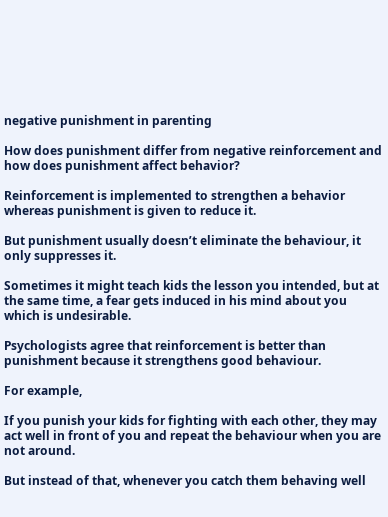negative punishment in parenting

How does punishment differ from negative reinforcement and how does punishment affect behavior?

Reinforcement is implemented to strengthen a behavior whereas punishment is given to reduce it.

But punishment usually doesn’t eliminate the behaviour, it only suppresses it.

Sometimes it might teach kids the lesson you intended, but at the same time, a fear gets induced in his mind about you which is undesirable.

Psychologists agree that reinforcement is better than punishment because it strengthens good behaviour.

For example,

If you punish your kids for fighting with each other, they may act well in front of you and repeat the behaviour when you are not around.

But instead of that, whenever you catch them behaving well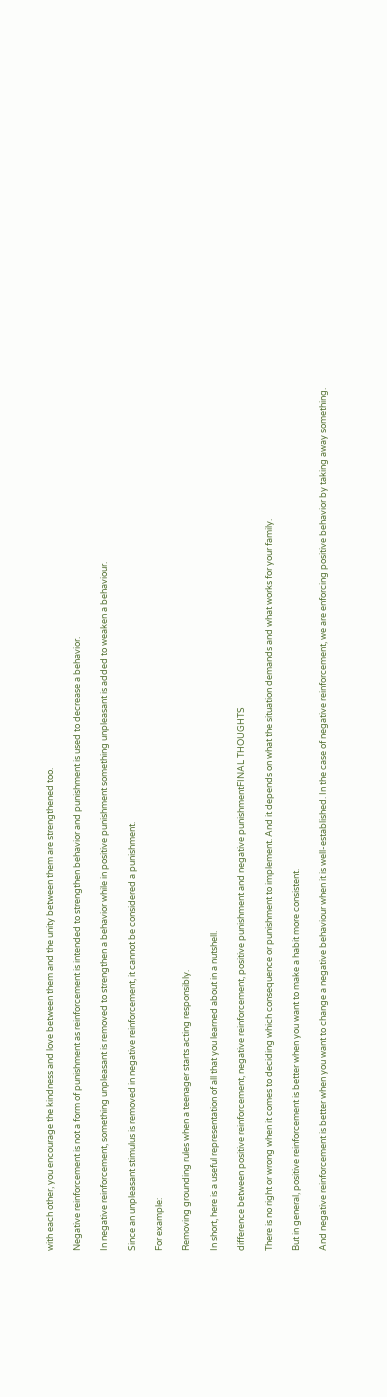with each other, you encourage the kindness and love between them and the unity between them are strengthened too.

Negative reinforcement is not a form of punishment as reinforcement is intended to strengthen behavior and punishment is used to decrease a behavior.

In negative reinforcement, something unpleasant is removed to strengthen a behavior while in positive punishment something unpleasant is added to weaken a behaviour.

Since an unpleasant stimulus is removed in negative reinforcement, it cannot be considered a punishment.

For example:

Removing grounding rules when a teenager starts acting responsibly.

In short, here is a useful representation of all that you learned about in a nutshell.

difference between positive reinforcement, negative reinforcement, positive punishment and negative punishmentFINAL THOUGHTS

There is no right or wrong when it comes to deciding which consequence or punishment to implement. And it depends on what the situation demands and what works for your family.

But in general, positive reinforcement is better when you want to make a habit more consistent.

And negative reinforcement is better when you want to change a negative behaviour when it is well-established. In the case of negative reinforcement, we are enforcing positive behavior by taking away something.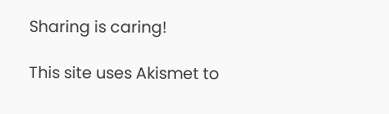Sharing is caring!

This site uses Akismet to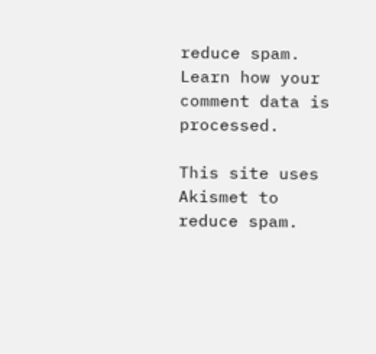reduce spam. Learn how your comment data is processed.

This site uses Akismet to reduce spam.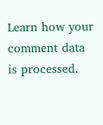Learn how your comment data is processed.